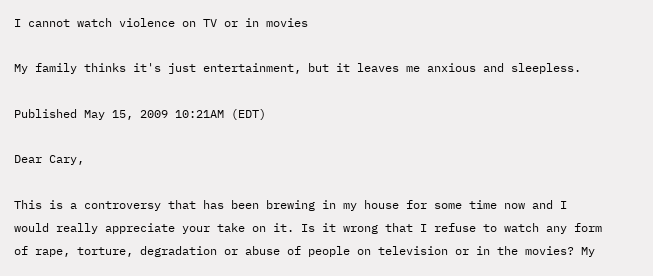I cannot watch violence on TV or in movies

My family thinks it's just entertainment, but it leaves me anxious and sleepless.

Published May 15, 2009 10:21AM (EDT)

Dear Cary,

This is a controversy that has been brewing in my house for some time now and I would really appreciate your take on it. Is it wrong that I refuse to watch any form of rape, torture, degradation or abuse of people on television or in the movies? My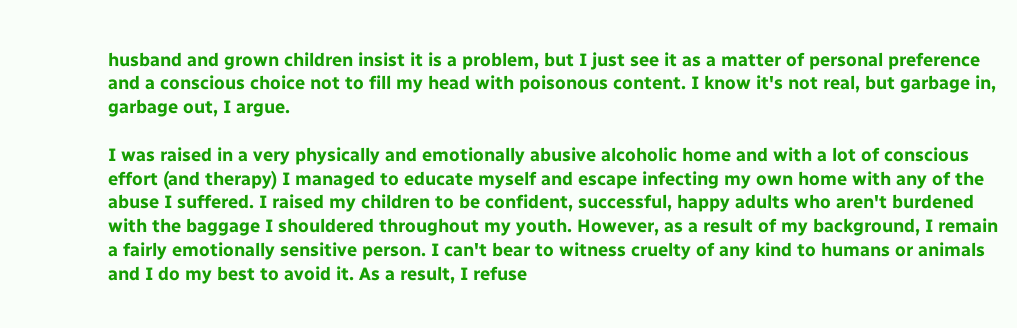husband and grown children insist it is a problem, but I just see it as a matter of personal preference and a conscious choice not to fill my head with poisonous content. I know it's not real, but garbage in, garbage out, I argue.

I was raised in a very physically and emotionally abusive alcoholic home and with a lot of conscious effort (and therapy) I managed to educate myself and escape infecting my own home with any of the abuse I suffered. I raised my children to be confident, successful, happy adults who aren't burdened with the baggage I shouldered throughout my youth. However, as a result of my background, I remain a fairly emotionally sensitive person. I can't bear to witness cruelty of any kind to humans or animals and I do my best to avoid it. As a result, I refuse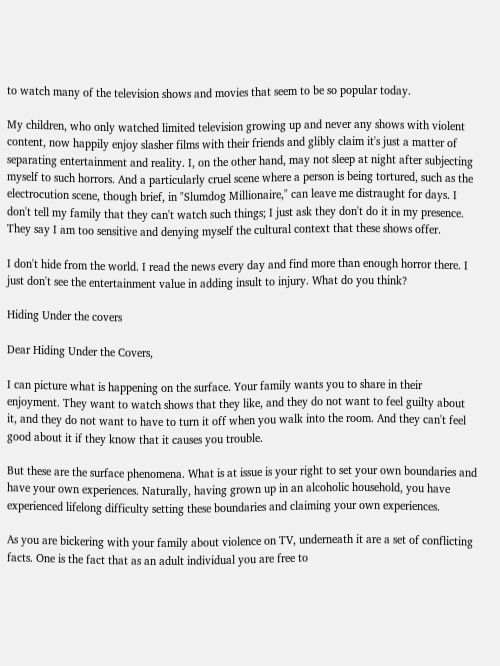to watch many of the television shows and movies that seem to be so popular today.

My children, who only watched limited television growing up and never any shows with violent content, now happily enjoy slasher films with their friends and glibly claim it's just a matter of separating entertainment and reality. I, on the other hand, may not sleep at night after subjecting myself to such horrors. And a particularly cruel scene where a person is being tortured, such as the electrocution scene, though brief, in "Slumdog Millionaire," can leave me distraught for days. I don't tell my family that they can't watch such things; I just ask they don't do it in my presence. They say I am too sensitive and denying myself the cultural context that these shows offer.

I don't hide from the world. I read the news every day and find more than enough horror there. I just don't see the entertainment value in adding insult to injury. What do you think?

Hiding Under the covers

Dear Hiding Under the Covers,

I can picture what is happening on the surface. Your family wants you to share in their enjoyment. They want to watch shows that they like, and they do not want to feel guilty about it, and they do not want to have to turn it off when you walk into the room. And they can't feel good about it if they know that it causes you trouble.

But these are the surface phenomena. What is at issue is your right to set your own boundaries and have your own experiences. Naturally, having grown up in an alcoholic household, you have experienced lifelong difficulty setting these boundaries and claiming your own experiences.

As you are bickering with your family about violence on TV, underneath it are a set of conflicting facts. One is the fact that as an adult individual you are free to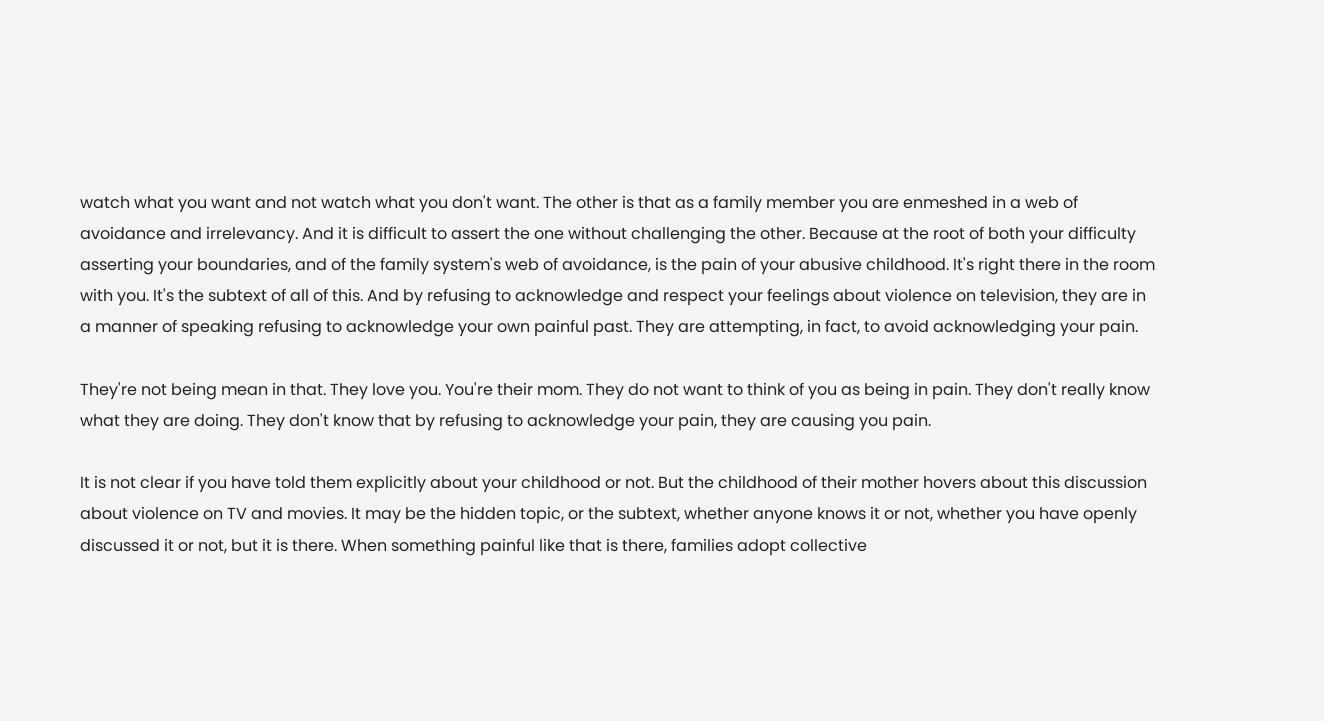watch what you want and not watch what you don't want. The other is that as a family member you are enmeshed in a web of avoidance and irrelevancy. And it is difficult to assert the one without challenging the other. Because at the root of both your difficulty asserting your boundaries, and of the family system's web of avoidance, is the pain of your abusive childhood. It's right there in the room with you. It's the subtext of all of this. And by refusing to acknowledge and respect your feelings about violence on television, they are in a manner of speaking refusing to acknowledge your own painful past. They are attempting, in fact, to avoid acknowledging your pain.

They're not being mean in that. They love you. You're their mom. They do not want to think of you as being in pain. They don't really know what they are doing. They don't know that by refusing to acknowledge your pain, they are causing you pain.

It is not clear if you have told them explicitly about your childhood or not. But the childhood of their mother hovers about this discussion about violence on TV and movies. It may be the hidden topic, or the subtext, whether anyone knows it or not, whether you have openly discussed it or not, but it is there. When something painful like that is there, families adopt collective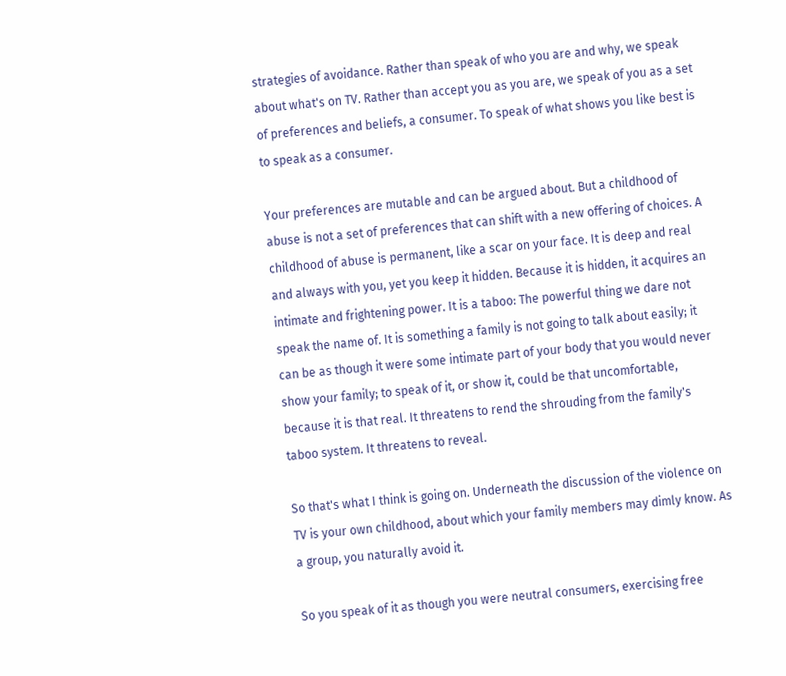strategies of avoidance. Rather than speak of who you are and why, we speak about what's on TV. Rather than accept you as you are, we speak of you as a set of preferences and beliefs, a consumer. To speak of what shows you like best is to speak as a consumer.

Your preferences are mutable and can be argued about. But a childhood of abuse is not a set of preferences that can shift with a new offering of choices. A childhood of abuse is permanent, like a scar on your face. It is deep and real and always with you, yet you keep it hidden. Because it is hidden, it acquires an intimate and frightening power. It is a taboo: The powerful thing we dare not speak the name of. It is something a family is not going to talk about easily; it can be as though it were some intimate part of your body that you would never show your family; to speak of it, or show it, could be that uncomfortable, because it is that real. It threatens to rend the shrouding from the family's taboo system. It threatens to reveal.

So that's what I think is going on. Underneath the discussion of the violence on TV is your own childhood, about which your family members may dimly know. As a group, you naturally avoid it.

So you speak of it as though you were neutral consumers, exercising free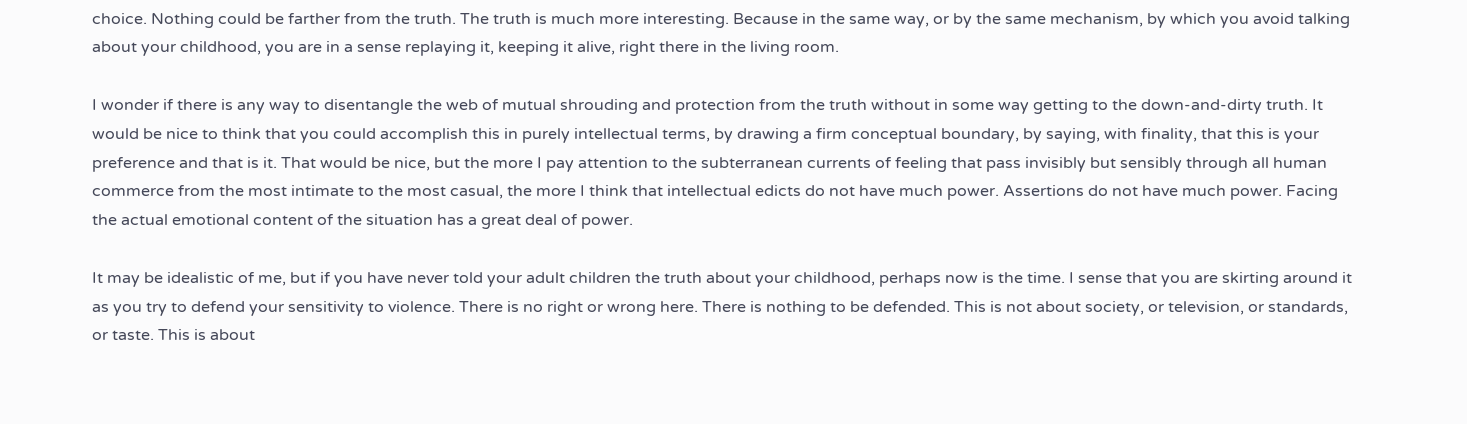choice. Nothing could be farther from the truth. The truth is much more interesting. Because in the same way, or by the same mechanism, by which you avoid talking about your childhood, you are in a sense replaying it, keeping it alive, right there in the living room.

I wonder if there is any way to disentangle the web of mutual shrouding and protection from the truth without in some way getting to the down-and-dirty truth. It would be nice to think that you could accomplish this in purely intellectual terms, by drawing a firm conceptual boundary, by saying, with finality, that this is your preference and that is it. That would be nice, but the more I pay attention to the subterranean currents of feeling that pass invisibly but sensibly through all human commerce from the most intimate to the most casual, the more I think that intellectual edicts do not have much power. Assertions do not have much power. Facing the actual emotional content of the situation has a great deal of power.

It may be idealistic of me, but if you have never told your adult children the truth about your childhood, perhaps now is the time. I sense that you are skirting around it as you try to defend your sensitivity to violence. There is no right or wrong here. There is nothing to be defended. This is not about society, or television, or standards, or taste. This is about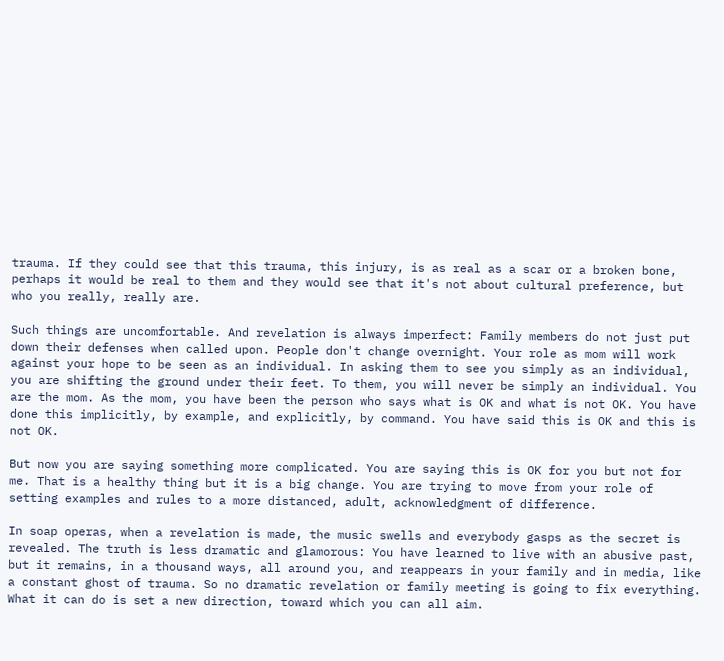trauma. If they could see that this trauma, this injury, is as real as a scar or a broken bone, perhaps it would be real to them and they would see that it's not about cultural preference, but who you really, really are.

Such things are uncomfortable. And revelation is always imperfect: Family members do not just put down their defenses when called upon. People don't change overnight. Your role as mom will work against your hope to be seen as an individual. In asking them to see you simply as an individual, you are shifting the ground under their feet. To them, you will never be simply an individual. You are the mom. As the mom, you have been the person who says what is OK and what is not OK. You have done this implicitly, by example, and explicitly, by command. You have said this is OK and this is not OK.

But now you are saying something more complicated. You are saying this is OK for you but not for me. That is a healthy thing but it is a big change. You are trying to move from your role of setting examples and rules to a more distanced, adult, acknowledgment of difference.

In soap operas, when a revelation is made, the music swells and everybody gasps as the secret is revealed. The truth is less dramatic and glamorous: You have learned to live with an abusive past, but it remains, in a thousand ways, all around you, and reappears in your family and in media, like a constant ghost of trauma. So no dramatic revelation or family meeting is going to fix everything. What it can do is set a new direction, toward which you can all aim.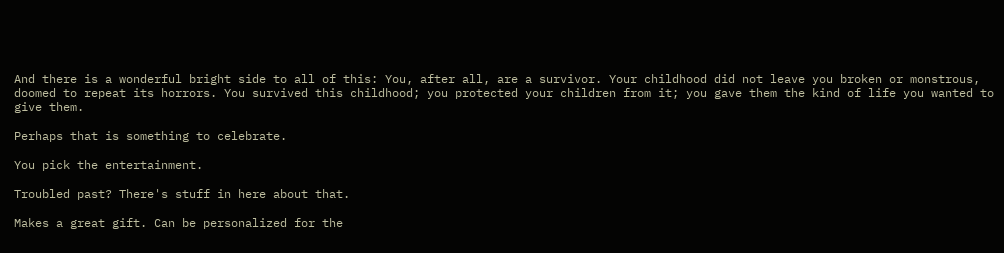And there is a wonderful bright side to all of this: You, after all, are a survivor. Your childhood did not leave you broken or monstrous, doomed to repeat its horrors. You survived this childhood; you protected your children from it; you gave them the kind of life you wanted to give them.

Perhaps that is something to celebrate.

You pick the entertainment.

Troubled past? There's stuff in here about that.

Makes a great gift. Can be personalized for the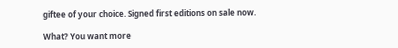giftee of your choice. Signed first editions on sale now.

What? You want more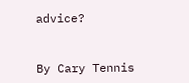advice?


By Cary Tennis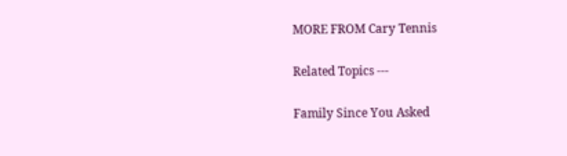MORE FROM Cary Tennis

Related Topics ---

Family Since You Asked